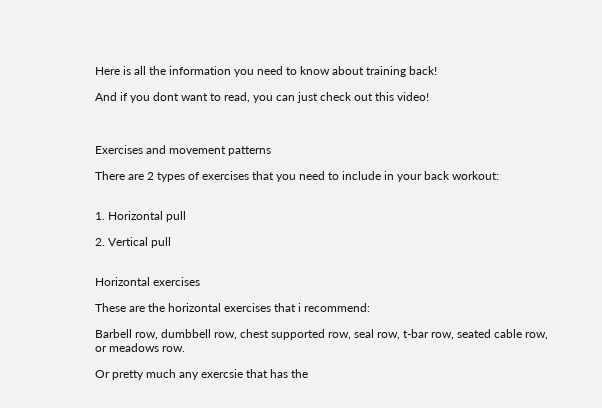Here is all the information you need to know about training back!

And if you dont want to read, you can just check out this video!



Exercises and movement patterns

There are 2 types of exercises that you need to include in your back workout:


1. Horizontal pull

2. Vertical pull


Horizontal exercises

These are the horizontal exercises that i recommend:

Barbell row, dumbbell row, chest supported row, seal row, t-bar row, seated cable row, or meadows row.

Or pretty much any exercsie that has the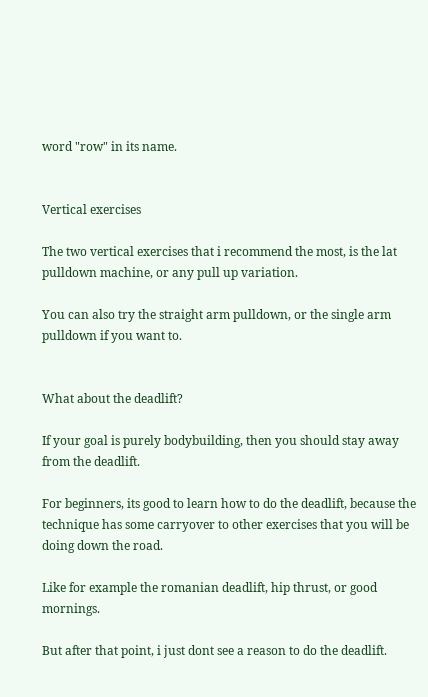word "row" in its name.


Vertical exercises

The two vertical exercises that i recommend the most, is the lat pulldown machine, or any pull up variation.

You can also try the straight arm pulldown, or the single arm pulldown if you want to.


What about the deadlift?

If your goal is purely bodybuilding, then you should stay away from the deadlift.

For beginners, its good to learn how to do the deadlift, because the technique has some carryover to other exercises that you will be doing down the road.

Like for example the romanian deadlift, hip thrust, or good mornings.

But after that point, i just dont see a reason to do the deadlift.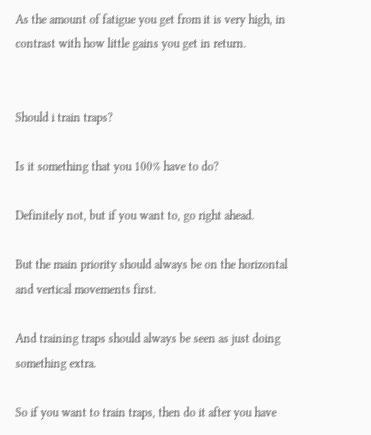As the amount of fatigue you get from it is very high, in contrast with how little gains you get in return.


Should i train traps?

Is it something that you 100% have to do?

Definitely not, but if you want to, go right ahead.

But the main priority should always be on the horizontal and vertical movements first.

And training traps should always be seen as just doing something extra.

So if you want to train traps, then do it after you have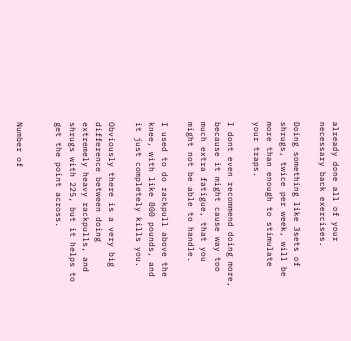already done all of your necessary back exercises.

Doing something like 3sets of shrugs, twice per week, will be more than enough to stimulate your traps.

I dont even recommend doing more, because it might cause way too much extra fatigue, that you might not be able to handle.

I used to do rackpull above the knee, with like 800 pounds, and it just completely kills you.

Obviously there is a very big difference between doing extremely heavy rackpulls, and shrugs with 225, but it helps to get the point across.


Number of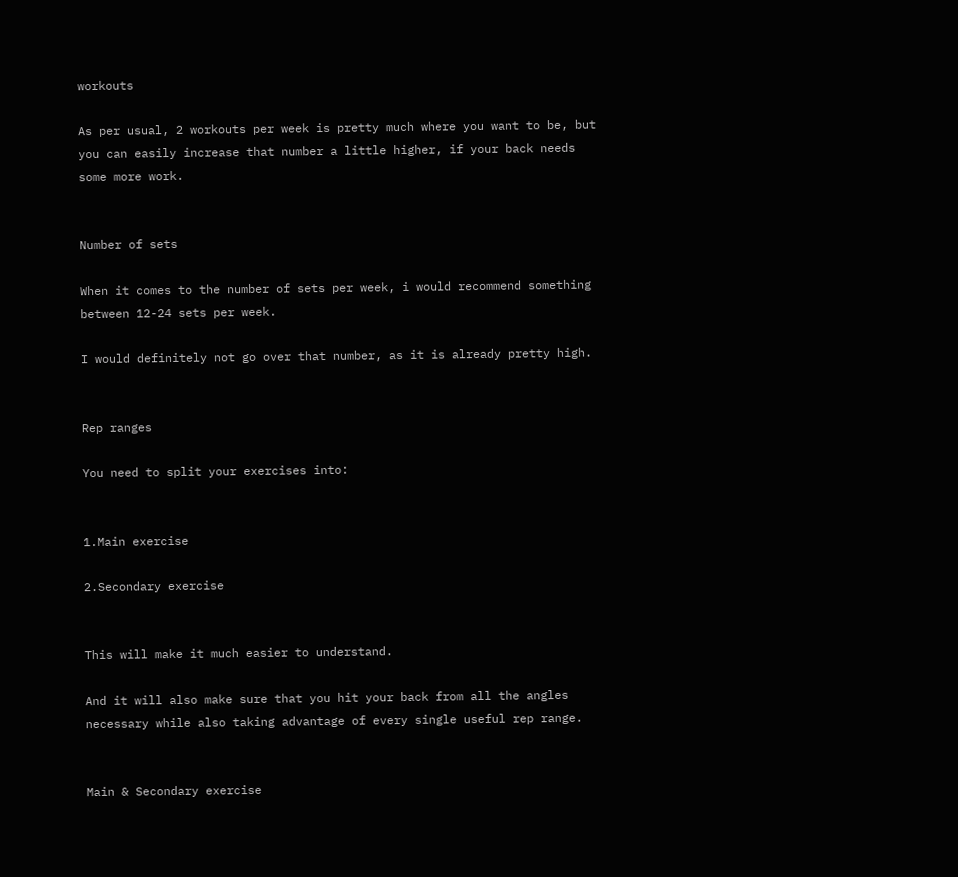workouts

As per usual, 2 workouts per week is pretty much where you want to be, but you can easily increase that number a little higher, if your back needs some more work.


Number of sets

When it comes to the number of sets per week, i would recommend something between 12-24 sets per week.

I would definitely not go over that number, as it is already pretty high.


Rep ranges

You need to split your exercises into:


1.Main exercise

2.Secondary exercise


This will make it much easier to understand.

And it will also make sure that you hit your back from all the angles necessary while also taking advantage of every single useful rep range.


Main & Secondary exercise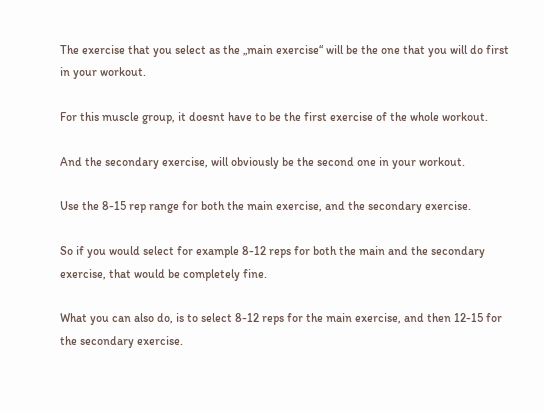The exercise that you select as the „main exercise“ will be the one that you will do first in your workout.

For this muscle group, it doesnt have to be the first exercise of the whole workout.

And the secondary exercise, will obviously be the second one in your workout.

Use the 8-15 rep range for both the main exercise, and the secondary exercise.

So if you would select for example 8-12 reps for both the main and the secondary exercise, that would be completely fine.

What you can also do, is to select 8-12 reps for the main exercise, and then 12-15 for the secondary exercise.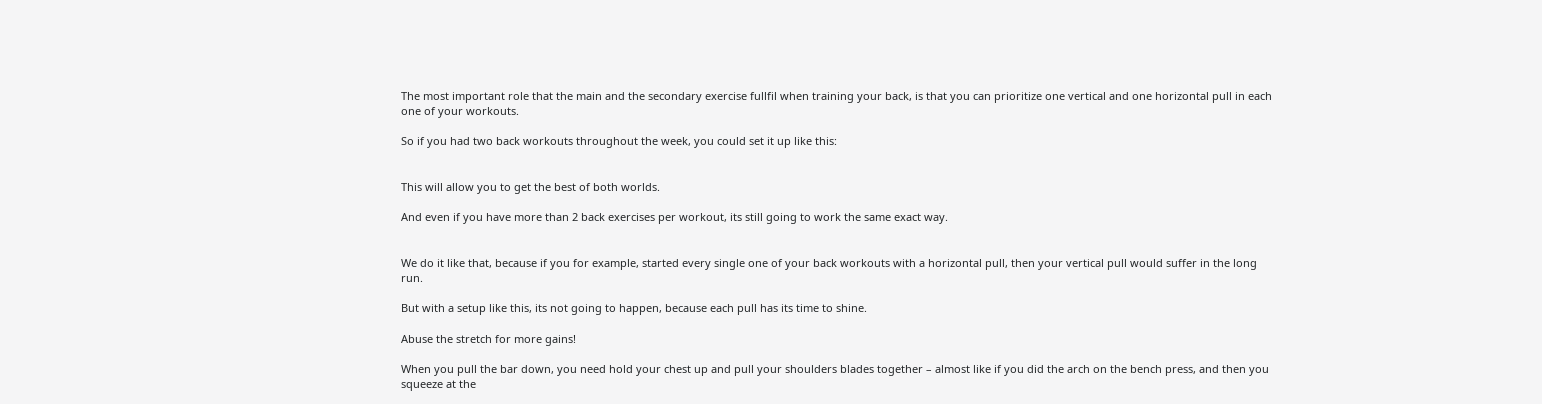The most important role that the main and the secondary exercise fullfil when training your back, is that you can prioritize one vertical and one horizontal pull in each one of your workouts.

So if you had two back workouts throughout the week, you could set it up like this:


This will allow you to get the best of both worlds.

And even if you have more than 2 back exercises per workout, its still going to work the same exact way.


We do it like that, because if you for example, started every single one of your back workouts with a horizontal pull, then your vertical pull would suffer in the long run.

But with a setup like this, its not going to happen, because each pull has its time to shine.

Abuse the stretch for more gains!

When you pull the bar down, you need hold your chest up and pull your shoulders blades together – almost like if you did the arch on the bench press, and then you squeeze at the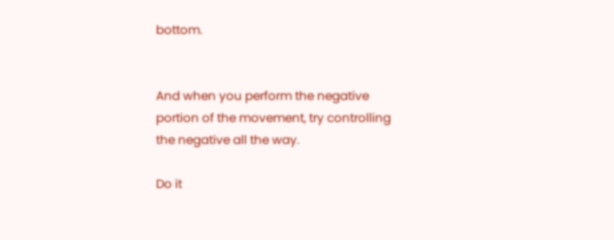bottom.


And when you perform the negative portion of the movement, try controlling the negative all the way.

Do it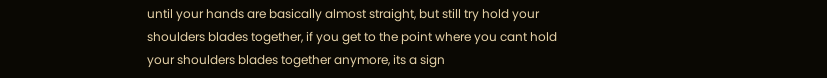until your hands are basically almost straight, but still try hold your shoulders blades together, if you get to the point where you cant hold your shoulders blades together anymore, its a sign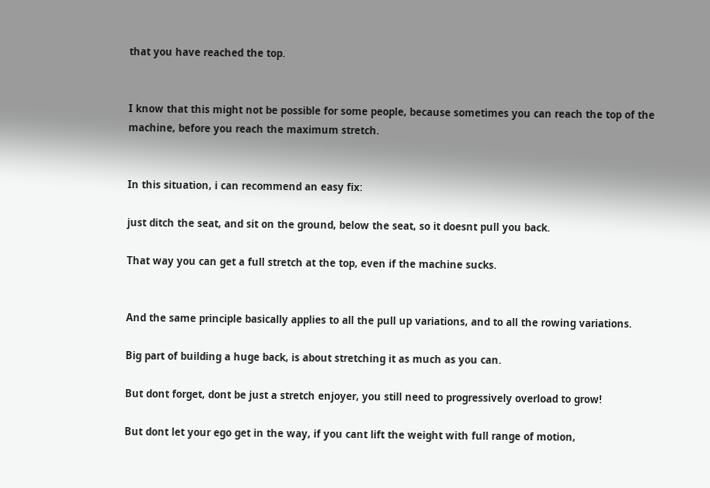that you have reached the top.


I know that this might not be possible for some people, because sometimes you can reach the top of the machine, before you reach the maximum stretch.


In this situation, i can recommend an easy fix:

just ditch the seat, and sit on the ground, below the seat, so it doesnt pull you back.

That way you can get a full stretch at the top, even if the machine sucks.


And the same principle basically applies to all the pull up variations, and to all the rowing variations.

Big part of building a huge back, is about stretching it as much as you can.

But dont forget, dont be just a stretch enjoyer, you still need to progressively overload to grow!

But dont let your ego get in the way, if you cant lift the weight with full range of motion,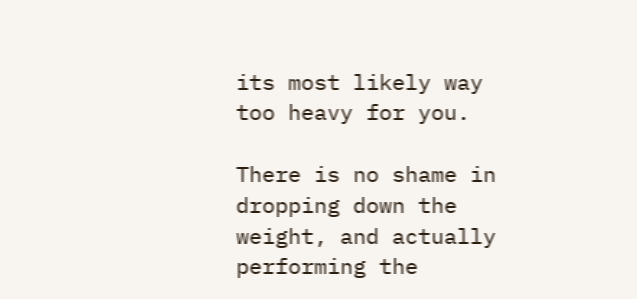its most likely way too heavy for you.

There is no shame in dropping down the weight, and actually performing the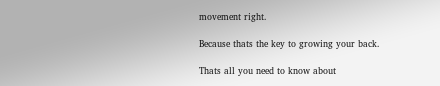movement right.

Because thats the key to growing your back.

Thats all you need to know about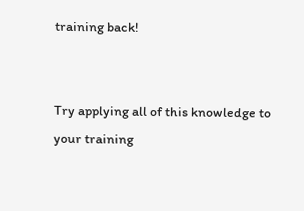training back!


Try applying all of this knowledge to your training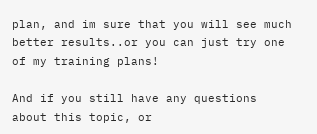plan, and im sure that you will see much better results..or you can just try one of my training plans!

And if you still have any questions about this topic, or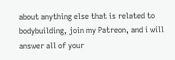about anything else that is related to bodybuilding, join my Patreon, and i will answer all of your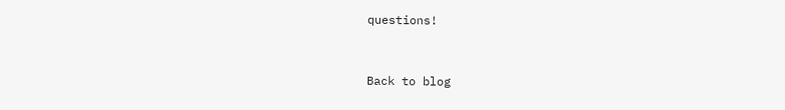questions!


Back to blog